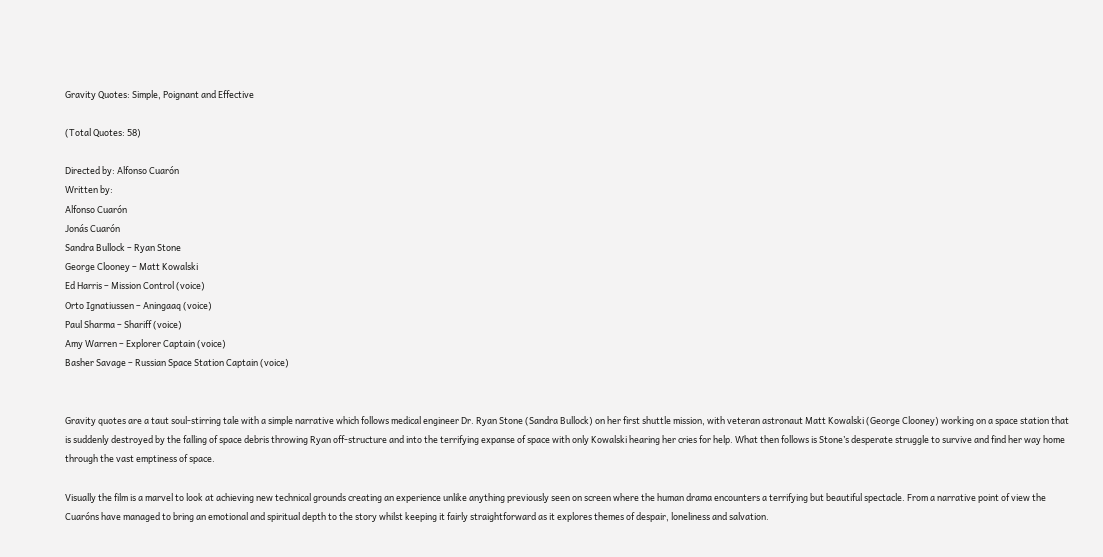Gravity Quotes: Simple, Poignant and Effective

(Total Quotes: 58)

Directed by: Alfonso Cuarón
Written by:
Alfonso Cuarón
Jonás Cuarón
Sandra Bullock – Ryan Stone
George Clooney – Matt Kowalski
Ed Harris – Mission Control (voice)
Orto Ignatiussen – Aningaaq (voice)
Paul Sharma – Shariff (voice)
Amy Warren – Explorer Captain (voice)
Basher Savage – Russian Space Station Captain (voice)


Gravity quotes are a taut soul-stirring tale with a simple narrative which follows medical engineer Dr. Ryan Stone (Sandra Bullock) on her first shuttle mission, with veteran astronaut Matt Kowalski (George Clooney) working on a space station that is suddenly destroyed by the falling of space debris throwing Ryan off-structure and into the terrifying expanse of space with only Kowalski hearing her cries for help. What then follows is Stone’s desperate struggle to survive and find her way home through the vast emptiness of space.

Visually the film is a marvel to look at achieving new technical grounds creating an experience unlike anything previously seen on screen where the human drama encounters a terrifying but beautiful spectacle. From a narrative point of view the Cuaróns have managed to bring an emotional and spiritual depth to the story whilst keeping it fairly straightforward as it explores themes of despair, loneliness and salvation.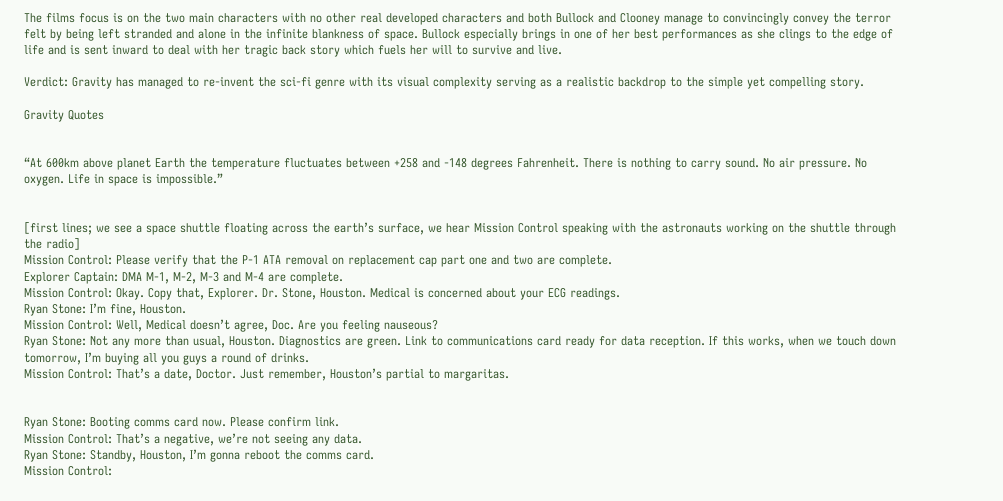The films focus is on the two main characters with no other real developed characters and both Bullock and Clooney manage to convincingly convey the terror felt by being left stranded and alone in the infinite blankness of space. Bullock especially brings in one of her best performances as she clings to the edge of life and is sent inward to deal with her tragic back story which fuels her will to survive and live.

Verdict: Gravity has managed to re-invent the sci-fi genre with its visual complexity serving as a realistic backdrop to the simple yet compelling story.

Gravity Quotes


“At 600km above planet Earth the temperature fluctuates between +258 and -148 degrees Fahrenheit. There is nothing to carry sound. No air pressure. No oxygen. Life in space is impossible.”


[first lines; we see a space shuttle floating across the earth’s surface, we hear Mission Control speaking with the astronauts working on the shuttle through the radio]
Mission Control: Please verify that the P-1 ATA removal on replacement cap part one and two are complete.
Explorer Captain: DMA M-1, M-2, M-3 and M-4 are complete.
Mission Control: Okay. Copy that, Explorer. Dr. Stone, Houston. Medical is concerned about your ECG readings.
Ryan Stone: I’m fine, Houston.
Mission Control: Well, Medical doesn’t agree, Doc. Are you feeling nauseous?
Ryan Stone: Not any more than usual, Houston. Diagnostics are green. Link to communications card ready for data reception. If this works, when we touch down tomorrow, I’m buying all you guys a round of drinks.
Mission Control: That’s a date, Doctor. Just remember, Houston’s partial to margaritas.


Ryan Stone: Booting comms card now. Please confirm link.
Mission Control: That’s a negative, we’re not seeing any data.
Ryan Stone: Standby, Houston, I’m gonna reboot the comms card.
Mission Control: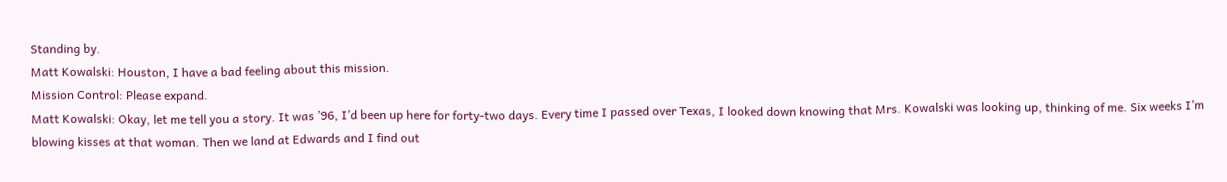Standing by.
Matt Kowalski: Houston, I have a bad feeling about this mission.
Mission Control: Please expand.
Matt Kowalski: Okay, let me tell you a story. It was ’96, I’d been up here for forty-two days. Every time I passed over Texas, I looked down knowing that Mrs. Kowalski was looking up, thinking of me. Six weeks I’m blowing kisses at that woman. Then we land at Edwards and I find out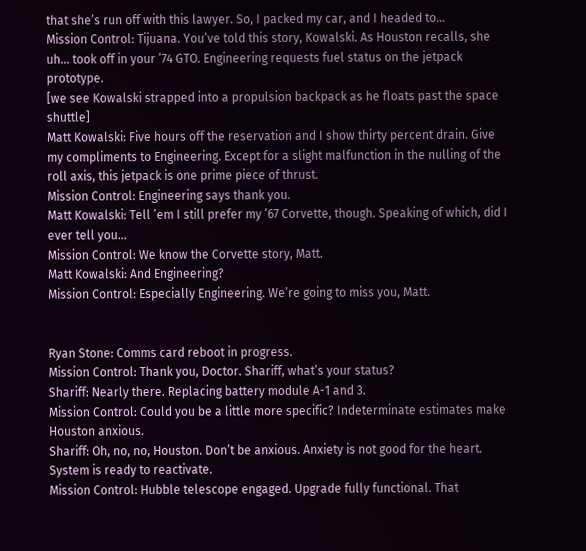that she’s run off with this lawyer. So, I packed my car, and I headed to…
Mission Control: Tijuana. You’ve told this story, Kowalski. As Houston recalls, she uh… took off in your ’74 GTO. Engineering requests fuel status on the jetpack prototype.
[we see Kowalski strapped into a propulsion backpack as he floats past the space shuttle]
Matt Kowalski: Five hours off the reservation and I show thirty percent drain. Give my compliments to Engineering. Except for a slight malfunction in the nulling of the roll axis, this jetpack is one prime piece of thrust.
Mission Control: Engineering says thank you.
Matt Kowalski: Tell ’em I still prefer my ’67 Corvette, though. Speaking of which, did I ever tell you…
Mission Control: We know the Corvette story, Matt.
Matt Kowalski: And Engineering?
Mission Control: Especially Engineering. We’re going to miss you, Matt.


Ryan Stone: Comms card reboot in progress.
Mission Control: Thank you, Doctor. Shariff, what’s your status?
Shariff: Nearly there. Replacing battery module A-1 and 3.
Mission Control: Could you be a little more specific? Indeterminate estimates make Houston anxious.
Shariff: Oh, no, no, Houston. Don’t be anxious. Anxiety is not good for the heart. System is ready to reactivate.
Mission Control: Hubble telescope engaged. Upgrade fully functional. That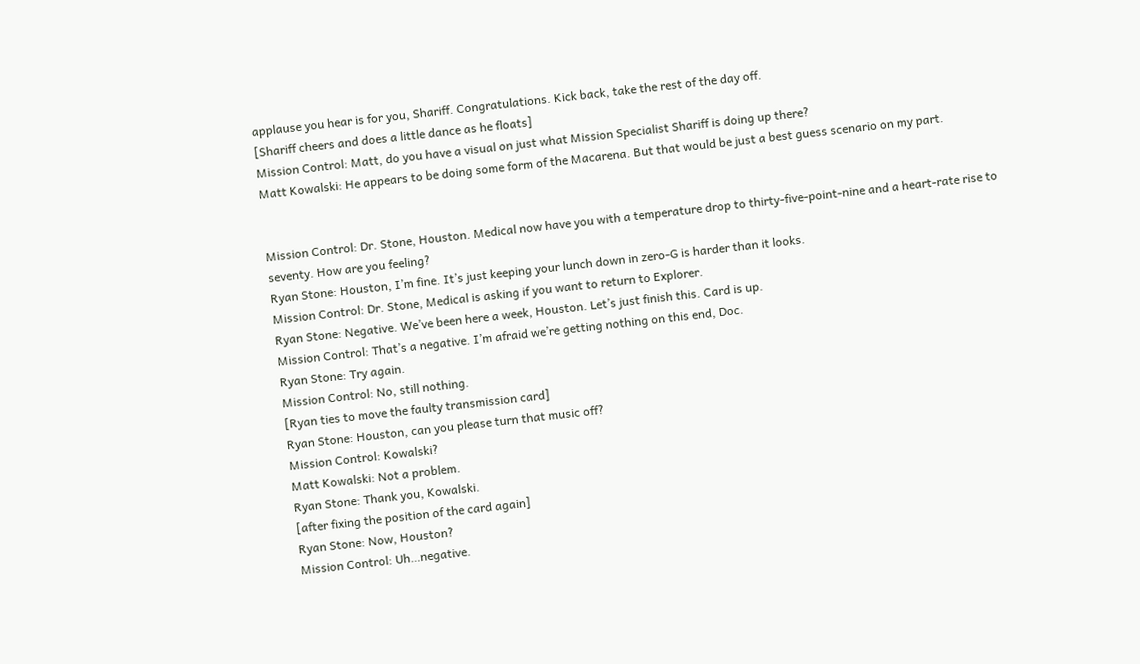applause you hear is for you, Shariff. Congratulations. Kick back, take the rest of the day off.
[Shariff cheers and does a little dance as he floats]
Mission Control: Matt, do you have a visual on just what Mission Specialist Shariff is doing up there?
Matt Kowalski: He appears to be doing some form of the Macarena. But that would be just a best guess scenario on my part.


Mission Control: Dr. Stone, Houston. Medical now have you with a temperature drop to thirty-five-point-nine and a heart-rate rise to seventy. How are you feeling?
Ryan Stone: Houston, I’m fine. It’s just keeping your lunch down in zero-G is harder than it looks.
Mission Control: Dr. Stone, Medical is asking if you want to return to Explorer.
Ryan Stone: Negative. We’ve been here a week, Houston. Let’s just finish this. Card is up.
Mission Control: That’s a negative. I’m afraid we’re getting nothing on this end, Doc.
Ryan Stone: Try again.
Mission Control: No, still nothing.
[Ryan ties to move the faulty transmission card]
Ryan Stone: Houston, can you please turn that music off?
Mission Control: Kowalski?
Matt Kowalski: Not a problem.
Ryan Stone: Thank you, Kowalski.
[after fixing the position of the card again]
Ryan Stone: Now, Houston?
Mission Control: Uh…negative.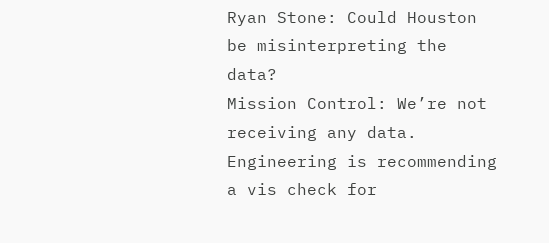Ryan Stone: Could Houston be misinterpreting the data?
Mission Control: We’re not receiving any data. Engineering is recommending a vis check for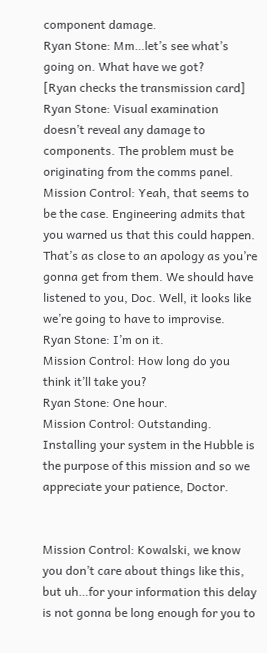component damage.
Ryan Stone: Mm…let’s see what’s going on. What have we got?
[Ryan checks the transmission card]
Ryan Stone: Visual examination doesn’t reveal any damage to components. The problem must be originating from the comms panel.
Mission Control: Yeah, that seems to be the case. Engineering admits that you warned us that this could happen. That’s as close to an apology as you’re gonna get from them. We should have listened to you, Doc. Well, it looks like we’re going to have to improvise.
Ryan Stone: I’m on it.
Mission Control: How long do you think it’ll take you?
Ryan Stone: One hour.
Mission Control: Outstanding. Installing your system in the Hubble is the purpose of this mission and so we appreciate your patience, Doctor.


Mission Control: Kowalski, we know you don’t care about things like this, but uh…for your information this delay is not gonna be long enough for you to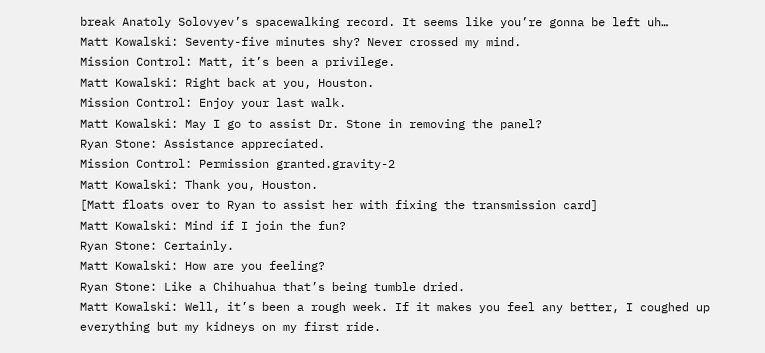break Anatoly Solovyev’s spacewalking record. It seems like you’re gonna be left uh…
Matt Kowalski: Seventy-five minutes shy? Never crossed my mind.
Mission Control: Matt, it’s been a privilege.
Matt Kowalski: Right back at you, Houston.
Mission Control: Enjoy your last walk.
Matt Kowalski: May I go to assist Dr. Stone in removing the panel?
Ryan Stone: Assistance appreciated.
Mission Control: Permission granted.gravity-2
Matt Kowalski: Thank you, Houston.
[Matt floats over to Ryan to assist her with fixing the transmission card]
Matt Kowalski: Mind if I join the fun?
Ryan Stone: Certainly.
Matt Kowalski: How are you feeling?
Ryan Stone: Like a Chihuahua that’s being tumble dried.
Matt Kowalski: Well, it’s been a rough week. If it makes you feel any better, I coughed up everything but my kidneys on my first ride.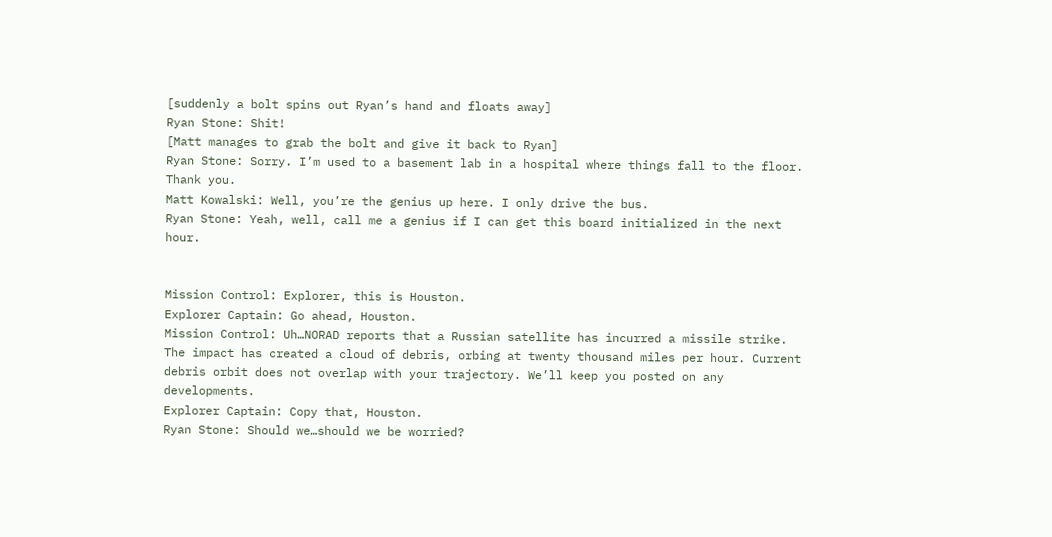[suddenly a bolt spins out Ryan’s hand and floats away]
Ryan Stone: Shit!
[Matt manages to grab the bolt and give it back to Ryan]
Ryan Stone: Sorry. I’m used to a basement lab in a hospital where things fall to the floor. Thank you.
Matt Kowalski: Well, you’re the genius up here. I only drive the bus.
Ryan Stone: Yeah, well, call me a genius if I can get this board initialized in the next hour.


Mission Control: Explorer, this is Houston.
Explorer Captain: Go ahead, Houston.
Mission Control: Uh…NORAD reports that a Russian satellite has incurred a missile strike. The impact has created a cloud of debris, orbing at twenty thousand miles per hour. Current debris orbit does not overlap with your trajectory. We’ll keep you posted on any developments.
Explorer Captain: Copy that, Houston.
Ryan Stone: Should we…should we be worried?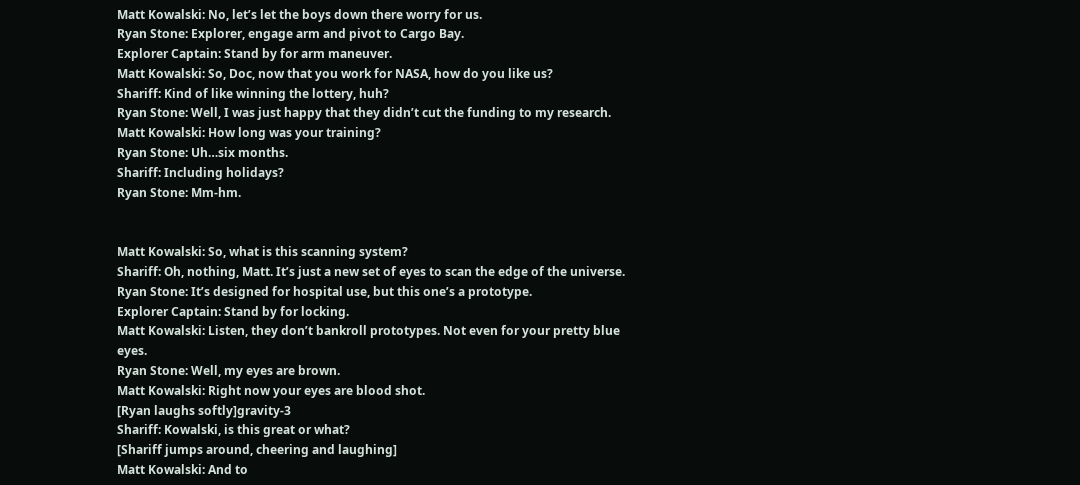Matt Kowalski: No, let’s let the boys down there worry for us.
Ryan Stone: Explorer, engage arm and pivot to Cargo Bay.
Explorer Captain: Stand by for arm maneuver.
Matt Kowalski: So, Doc, now that you work for NASA, how do you like us?
Shariff: Kind of like winning the lottery, huh?
Ryan Stone: Well, I was just happy that they didn’t cut the funding to my research.
Matt Kowalski: How long was your training?
Ryan Stone: Uh…six months.
Shariff: Including holidays?
Ryan Stone: Mm-hm.


Matt Kowalski: So, what is this scanning system?
Shariff: Oh, nothing, Matt. It’s just a new set of eyes to scan the edge of the universe.
Ryan Stone: It’s designed for hospital use, but this one’s a prototype.
Explorer Captain: Stand by for locking.
Matt Kowalski: Listen, they don’t bankroll prototypes. Not even for your pretty blue eyes.
Ryan Stone: Well, my eyes are brown.
Matt Kowalski: Right now your eyes are blood shot.
[Ryan laughs softly]gravity-3
Shariff: Kowalski, is this great or what?
[Shariff jumps around, cheering and laughing]
Matt Kowalski: And to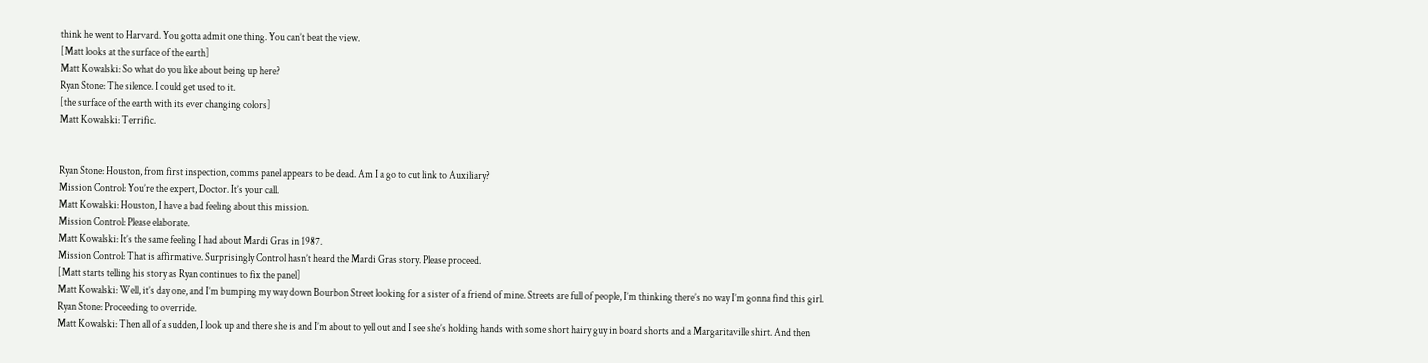think he went to Harvard. You gotta admit one thing. You can’t beat the view.
[Matt looks at the surface of the earth]
Matt Kowalski: So what do you like about being up here?
Ryan Stone: The silence. I could get used to it.
[the surface of the earth with its ever changing colors]
Matt Kowalski: Terrific.


Ryan Stone: Houston, from first inspection, comms panel appears to be dead. Am I a go to cut link to Auxiliary?
Mission Control: You’re the expert, Doctor. It’s your call.
Matt Kowalski: Houston, I have a bad feeling about this mission.
Mission Control: Please elaborate.
Matt Kowalski: It’s the same feeling I had about Mardi Gras in 1987.
Mission Control: That is affirmative. Surprisingly Control hasn’t heard the Mardi Gras story. Please proceed.
[Matt starts telling his story as Ryan continues to fix the panel]
Matt Kowalski: Well, it’s day one, and I’m bumping my way down Bourbon Street looking for a sister of a friend of mine. Streets are full of people, I’m thinking there’s no way I’m gonna find this girl.
Ryan Stone: Proceeding to override.
Matt Kowalski: Then all of a sudden, I look up and there she is and I’m about to yell out and I see she’s holding hands with some short hairy guy in board shorts and a Margaritaville shirt. And then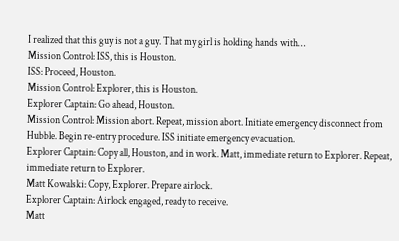I realized that this guy is not a guy. That my girl is holding hands with…
Mission Control: ISS, this is Houston.
ISS: Proceed, Houston.
Mission Control: Explorer, this is Houston.
Explorer Captain: Go ahead, Houston.
Mission Control: Mission abort. Repeat, mission abort. Initiate emergency disconnect from Hubble. Begin re-entry procedure. ISS initiate emergency evacuation.
Explorer Captain: Copy all, Houston, and in work. Matt, immediate return to Explorer. Repeat, immediate return to Explorer.
Matt Kowalski: Copy, Explorer. Prepare airlock.
Explorer Captain: Airlock engaged, ready to receive.
Matt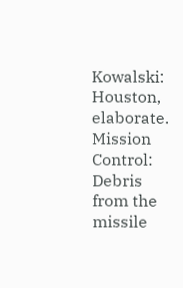Kowalski: Houston, elaborate.
Mission Control: Debris from the missile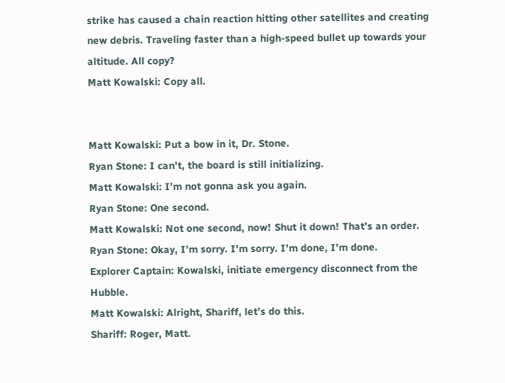strike has caused a chain reaction hitting other satellites and creating new debris. Traveling faster than a high-speed bullet up towards your altitude. All copy?
Matt Kowalski: Copy all.


Matt Kowalski: Put a bow in it, Dr. Stone.
Ryan Stone: I can’t, the board is still initializing.
Matt Kowalski: I’m not gonna ask you again.
Ryan Stone: One second.
Matt Kowalski: Not one second, now! Shut it down! That’s an order.
Ryan Stone: Okay, I’m sorry. I’m sorry. I’m done, I’m done.
Explorer Captain: Kowalski, initiate emergency disconnect from the Hubble.
Matt Kowalski: Alright, Shariff, let’s do this.
Shariff: Roger, Matt.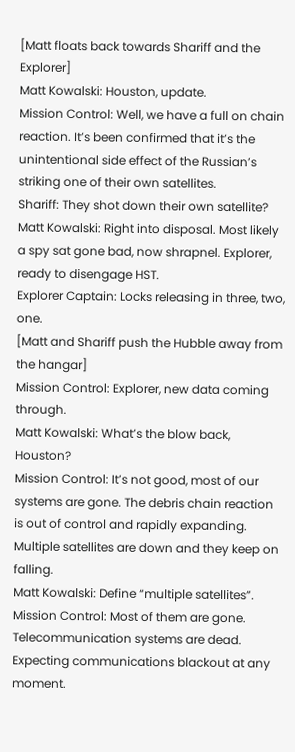[Matt floats back towards Shariff and the Explorer]
Matt Kowalski: Houston, update.
Mission Control: Well, we have a full on chain reaction. It’s been confirmed that it’s the unintentional side effect of the Russian’s striking one of their own satellites.
Shariff: They shot down their own satellite?
Matt Kowalski: Right into disposal. Most likely a spy sat gone bad, now shrapnel. Explorer, ready to disengage HST.
Explorer Captain: Locks releasing in three, two, one.
[Matt and Shariff push the Hubble away from the hangar]
Mission Control: Explorer, new data coming through.
Matt Kowalski: What’s the blow back, Houston?
Mission Control: It’s not good, most of our systems are gone. The debris chain reaction is out of control and rapidly expanding. Multiple satellites are down and they keep on falling.
Matt Kowalski: Define “multiple satellites”.
Mission Control: Most of them are gone. Telecommunication systems are dead. Expecting communications blackout at any moment.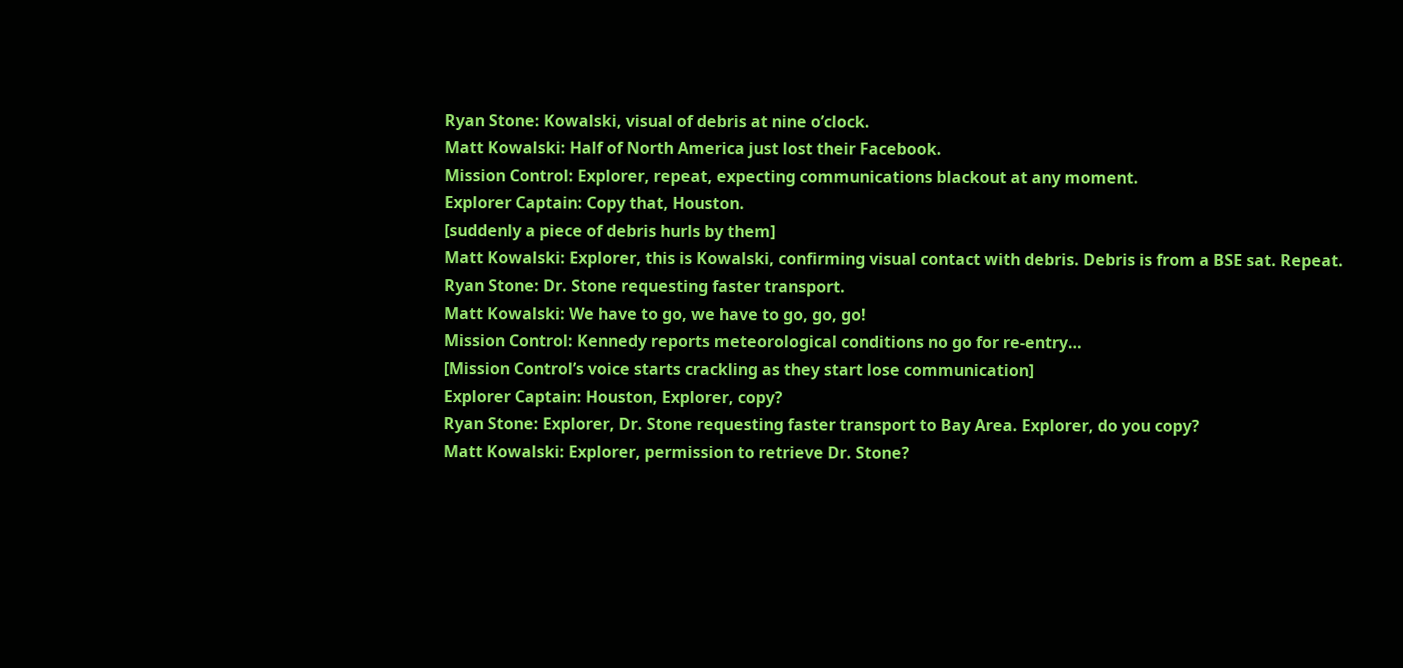Ryan Stone: Kowalski, visual of debris at nine o’clock.
Matt Kowalski: Half of North America just lost their Facebook.
Mission Control: Explorer, repeat, expecting communications blackout at any moment.
Explorer Captain: Copy that, Houston.
[suddenly a piece of debris hurls by them]
Matt Kowalski: Explorer, this is Kowalski, confirming visual contact with debris. Debris is from a BSE sat. Repeat.
Ryan Stone: Dr. Stone requesting faster transport.
Matt Kowalski: We have to go, we have to go, go, go!
Mission Control: Kennedy reports meteorological conditions no go for re-entry…
[Mission Control’s voice starts crackling as they start lose communication]
Explorer Captain: Houston, Explorer, copy?
Ryan Stone: Explorer, Dr. Stone requesting faster transport to Bay Area. Explorer, do you copy?
Matt Kowalski: Explorer, permission to retrieve Dr. Stone?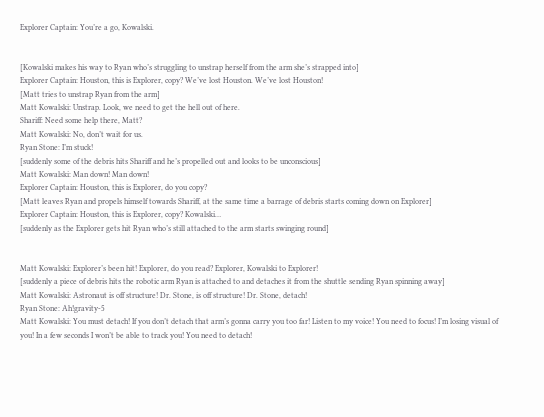Explorer Captain: You’re a go, Kowalski.


[Kowalski makes his way to Ryan who’s struggling to unstrap herself from the arm she’s strapped into]
Explorer Captain: Houston, this is Explorer, copy? We’ve lost Houston. We’ve lost Houston!
[Matt tries to unstrap Ryan from the arm]
Matt Kowalski: Unstrap. Look, we need to get the hell out of here.
Shariff: Need some help there, Matt?
Matt Kowalski: No, don’t wait for us.
Ryan Stone: I’m stuck!
[suddenly some of the debris hits Shariff and he’s propelled out and looks to be unconscious]
Matt Kowalski: Man down! Man down!
Explorer Captain: Houston, this is Explorer, do you copy?
[Matt leaves Ryan and propels himself towards Shariff, at the same time a barrage of debris starts coming down on Explorer]
Explorer Captain: Houston, this is Explorer, copy? Kowalski…
[suddenly as the Explorer gets hit Ryan who’s still attached to the arm starts swinging round]


Matt Kowalski: Explorer’s been hit! Explorer, do you read? Explorer, Kowalski to Explorer!
[suddenly a piece of debris hits the robotic arm Ryan is attached to and detaches it from the shuttle sending Ryan spinning away]
Matt Kowalski: Astronaut is off structure! Dr. Stone, is off structure! Dr. Stone, detach!
Ryan Stone: Ah!gravity-5
Matt Kowalski: You must detach! If you don’t detach that arm’s gonna carry you too far! Listen to my voice! You need to focus! I’m losing visual of you! In a few seconds I won’t be able to track you! You need to detach!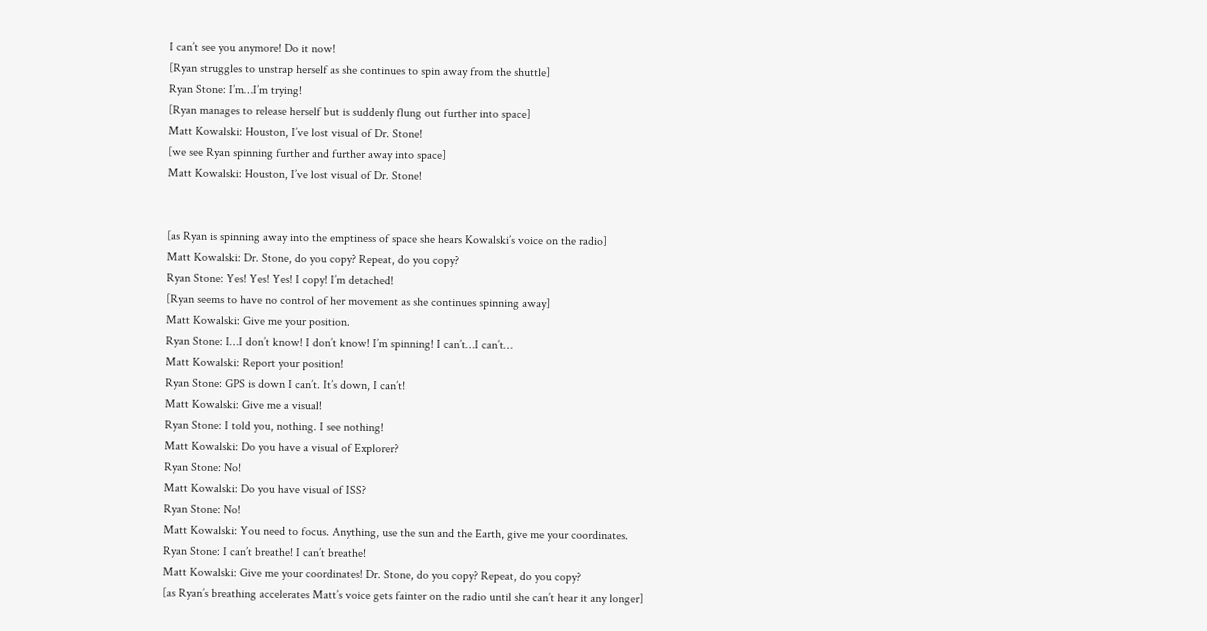I can’t see you anymore! Do it now!
[Ryan struggles to unstrap herself as she continues to spin away from the shuttle]
Ryan Stone: I’m…I’m trying!
[Ryan manages to release herself but is suddenly flung out further into space]
Matt Kowalski: Houston, I’ve lost visual of Dr. Stone!
[we see Ryan spinning further and further away into space]
Matt Kowalski: Houston, I’ve lost visual of Dr. Stone!


[as Ryan is spinning away into the emptiness of space she hears Kowalski’s voice on the radio]
Matt Kowalski: Dr. Stone, do you copy? Repeat, do you copy?
Ryan Stone: Yes! Yes! Yes! I copy! I’m detached!
[Ryan seems to have no control of her movement as she continues spinning away]
Matt Kowalski: Give me your position.
Ryan Stone: I…I don’t know! I don’t know! I’m spinning! I can’t…I can’t…
Matt Kowalski: Report your position!
Ryan Stone: GPS is down I can’t. It’s down, I can’t!
Matt Kowalski: Give me a visual!
Ryan Stone: I told you, nothing. I see nothing!
Matt Kowalski: Do you have a visual of Explorer?
Ryan Stone: No!
Matt Kowalski: Do you have visual of ISS?
Ryan Stone: No!
Matt Kowalski: You need to focus. Anything, use the sun and the Earth, give me your coordinates.
Ryan Stone: I can’t breathe! I can’t breathe!
Matt Kowalski: Give me your coordinates! Dr. Stone, do you copy? Repeat, do you copy?
[as Ryan’s breathing accelerates Matt’s voice gets fainter on the radio until she can’t hear it any longer]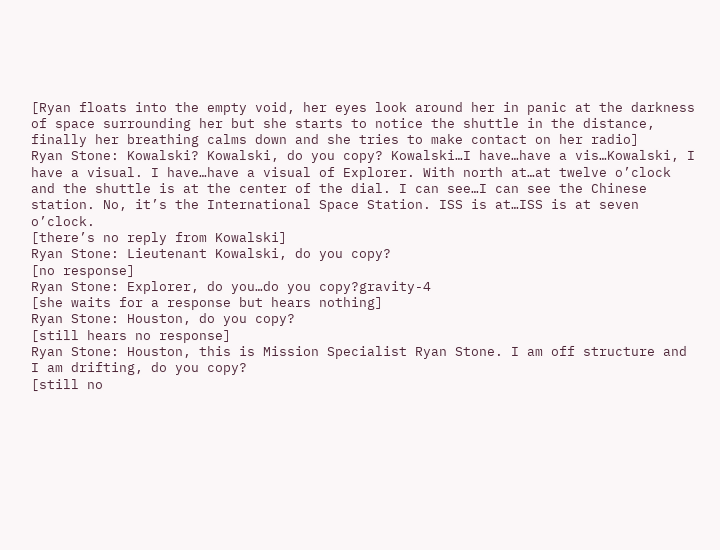[Ryan floats into the empty void, her eyes look around her in panic at the darkness of space surrounding her but she starts to notice the shuttle in the distance, finally her breathing calms down and she tries to make contact on her radio]
Ryan Stone: Kowalski? Kowalski, do you copy? Kowalski…I have…have a vis…Kowalski, I have a visual. I have…have a visual of Explorer. With north at…at twelve o’clock and the shuttle is at the center of the dial. I can see…I can see the Chinese station. No, it’s the International Space Station. ISS is at…ISS is at seven o’clock.
[there’s no reply from Kowalski]
Ryan Stone: Lieutenant Kowalski, do you copy?
[no response]
Ryan Stone: Explorer, do you…do you copy?gravity-4
[she waits for a response but hears nothing]
Ryan Stone: Houston, do you copy?
[still hears no response]
Ryan Stone: Houston, this is Mission Specialist Ryan Stone. I am off structure and I am drifting, do you copy?
[still no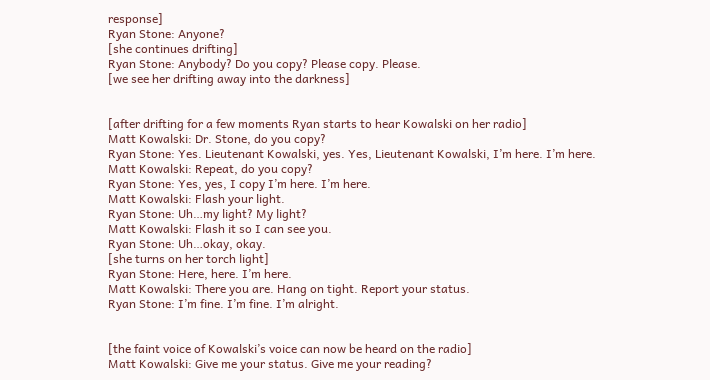response]
Ryan Stone: Anyone?
[she continues drifting]
Ryan Stone: Anybody? Do you copy? Please copy. Please.
[we see her drifting away into the darkness]


[after drifting for a few moments Ryan starts to hear Kowalski on her radio]
Matt Kowalski: Dr. Stone, do you copy?
Ryan Stone: Yes. Lieutenant Kowalski, yes. Yes, Lieutenant Kowalski, I’m here. I’m here.
Matt Kowalski: Repeat, do you copy?
Ryan Stone: Yes, yes, I copy I’m here. I’m here.
Matt Kowalski: Flash your light.
Ryan Stone: Uh…my light? My light?
Matt Kowalski: Flash it so I can see you.
Ryan Stone: Uh…okay, okay.
[she turns on her torch light]
Ryan Stone: Here, here. I’m here.
Matt Kowalski: There you are. Hang on tight. Report your status.
Ryan Stone: I’m fine. I’m fine. I’m alright.


[the faint voice of Kowalski’s voice can now be heard on the radio]
Matt Kowalski: Give me your status. Give me your reading?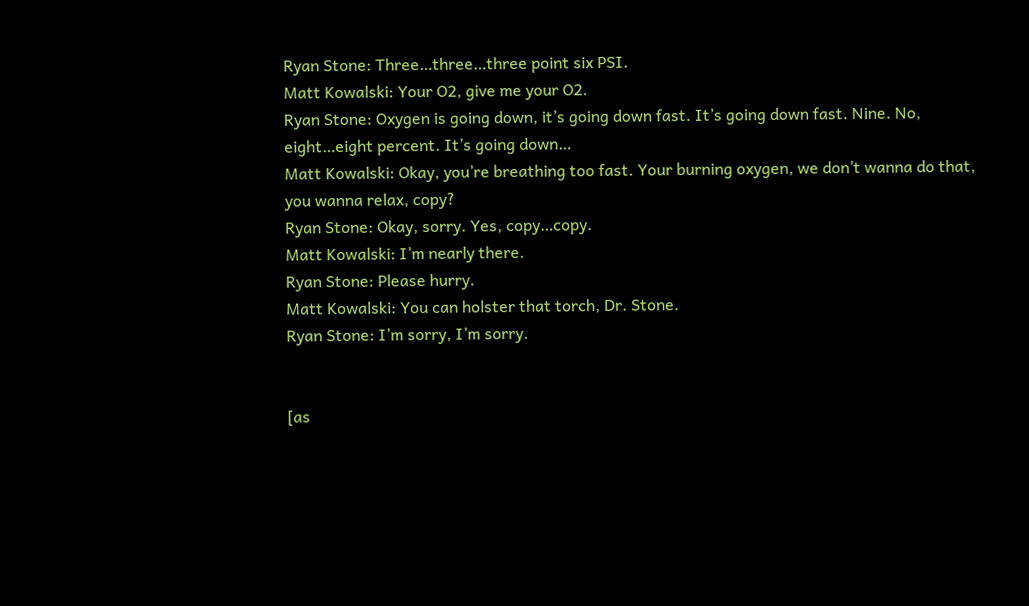Ryan Stone: Three…three…three point six PSI.
Matt Kowalski: Your O2, give me your O2.
Ryan Stone: Oxygen is going down, it’s going down fast. It’s going down fast. Nine. No, eight…eight percent. It’s going down…
Matt Kowalski: Okay, you’re breathing too fast. Your burning oxygen, we don’t wanna do that, you wanna relax, copy?
Ryan Stone: Okay, sorry. Yes, copy…copy.
Matt Kowalski: I’m nearly there.
Ryan Stone: Please hurry.
Matt Kowalski: You can holster that torch, Dr. Stone.
Ryan Stone: I’m sorry, I’m sorry.


[as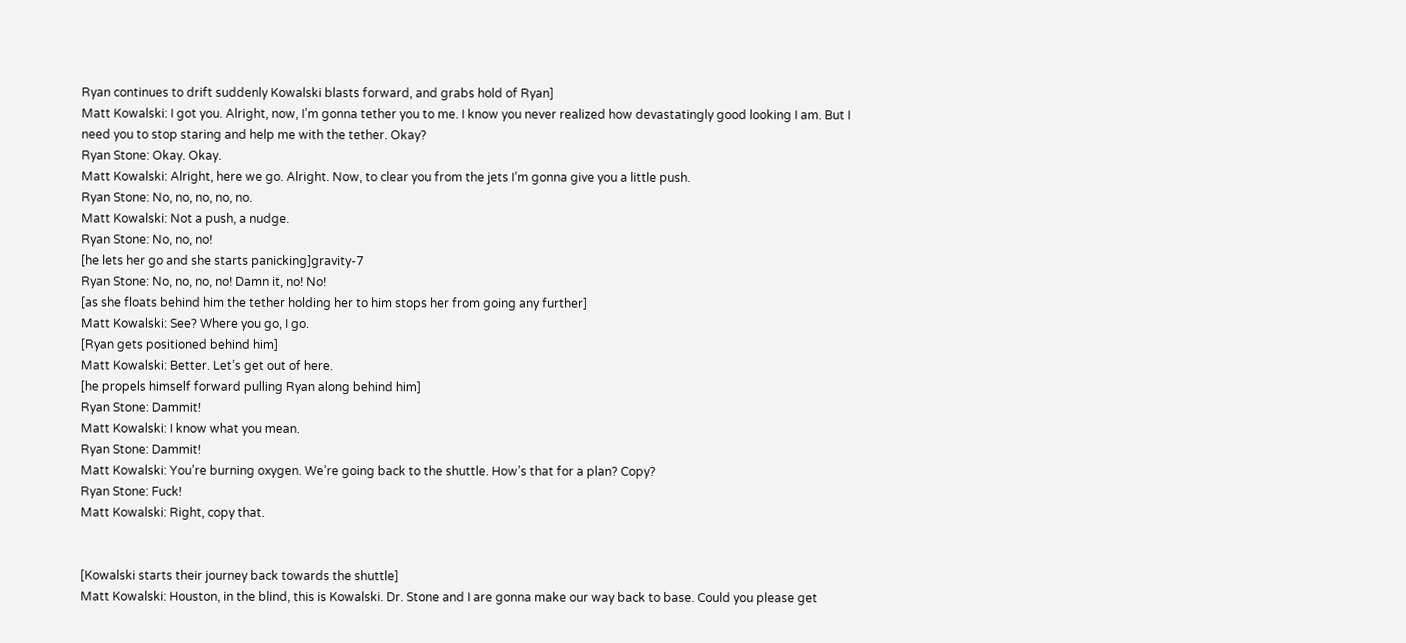Ryan continues to drift suddenly Kowalski blasts forward, and grabs hold of Ryan]
Matt Kowalski: I got you. Alright, now, I’m gonna tether you to me. I know you never realized how devastatingly good looking I am. But I need you to stop staring and help me with the tether. Okay?
Ryan Stone: Okay. Okay.
Matt Kowalski: Alright, here we go. Alright. Now, to clear you from the jets I’m gonna give you a little push.
Ryan Stone: No, no, no, no, no.
Matt Kowalski: Not a push, a nudge.
Ryan Stone: No, no, no!
[he lets her go and she starts panicking]gravity-7
Ryan Stone: No, no, no, no! Damn it, no! No!
[as she floats behind him the tether holding her to him stops her from going any further]
Matt Kowalski: See? Where you go, I go.
[Ryan gets positioned behind him]
Matt Kowalski: Better. Let’s get out of here.
[he propels himself forward pulling Ryan along behind him]
Ryan Stone: Dammit!
Matt Kowalski: I know what you mean.
Ryan Stone: Dammit!
Matt Kowalski: You’re burning oxygen. We’re going back to the shuttle. How’s that for a plan? Copy?
Ryan Stone: Fuck!
Matt Kowalski: Right, copy that.


[Kowalski starts their journey back towards the shuttle]
Matt Kowalski: Houston, in the blind, this is Kowalski. Dr. Stone and I are gonna make our way back to base. Could you please get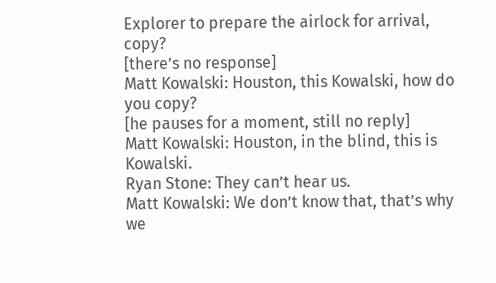Explorer to prepare the airlock for arrival, copy?
[there’s no response]
Matt Kowalski: Houston, this Kowalski, how do you copy?
[he pauses for a moment, still no reply]
Matt Kowalski: Houston, in the blind, this is Kowalski.
Ryan Stone: They can’t hear us.
Matt Kowalski: We don’t know that, that’s why we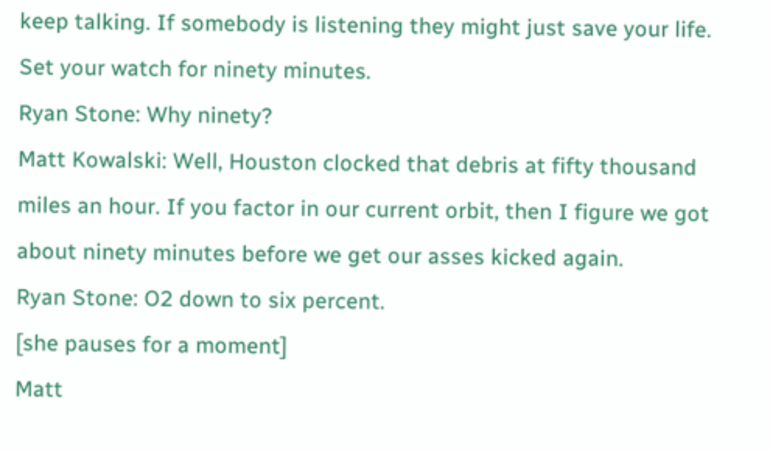keep talking. If somebody is listening they might just save your life. Set your watch for ninety minutes.
Ryan Stone: Why ninety?
Matt Kowalski: Well, Houston clocked that debris at fifty thousand miles an hour. If you factor in our current orbit, then I figure we got about ninety minutes before we get our asses kicked again.
Ryan Stone: O2 down to six percent.
[she pauses for a moment]
Matt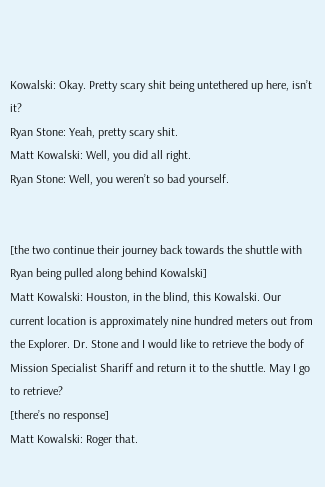Kowalski: Okay. Pretty scary shit being untethered up here, isn’t it?
Ryan Stone: Yeah, pretty scary shit.
Matt Kowalski: Well, you did all right.
Ryan Stone: Well, you weren’t so bad yourself.


[the two continue their journey back towards the shuttle with Ryan being pulled along behind Kowalski]
Matt Kowalski: Houston, in the blind, this Kowalski. Our current location is approximately nine hundred meters out from the Explorer. Dr. Stone and I would like to retrieve the body of Mission Specialist Shariff and return it to the shuttle. May I go to retrieve?
[there’s no response]
Matt Kowalski: Roger that.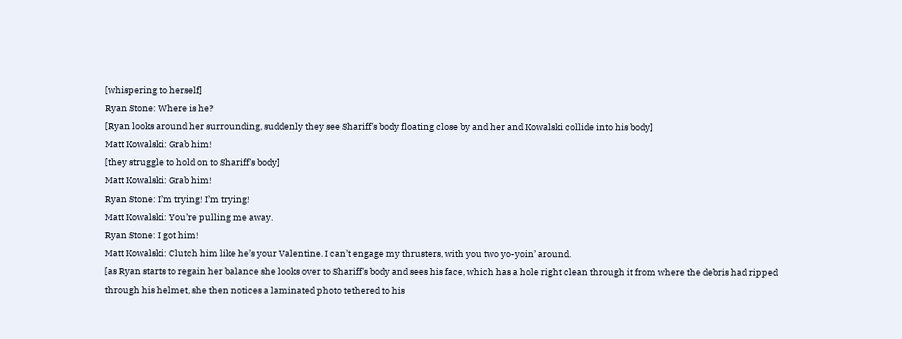[whispering to herself]
Ryan Stone: Where is he?
[Ryan looks around her surrounding, suddenly they see Shariff’s body floating close by and her and Kowalski collide into his body]
Matt Kowalski: Grab him!
[they struggle to hold on to Shariff’s body]
Matt Kowalski: Grab him!
Ryan Stone: I’m trying! I’m trying!
Matt Kowalski: You’re pulling me away.
Ryan Stone: I got him!
Matt Kowalski: Clutch him like he’s your Valentine. I can’t engage my thrusters, with you two yo-yoin’ around.
[as Ryan starts to regain her balance she looks over to Shariff’s body and sees his face, which has a hole right clean through it from where the debris had ripped through his helmet, she then notices a laminated photo tethered to his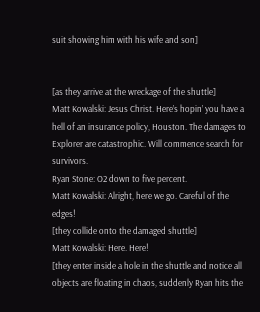suit showing him with his wife and son]


[as they arrive at the wreckage of the shuttle]
Matt Kowalski: Jesus Christ. Here’s hopin’ you have a hell of an insurance policy, Houston. The damages to Explorer are catastrophic. Will commence search for survivors.
Ryan Stone: O2 down to five percent.
Matt Kowalski: Alright, here we go. Careful of the edges!
[they collide onto the damaged shuttle]
Matt Kowalski: Here. Here!
[they enter inside a hole in the shuttle and notice all objects are floating in chaos, suddenly Ryan hits the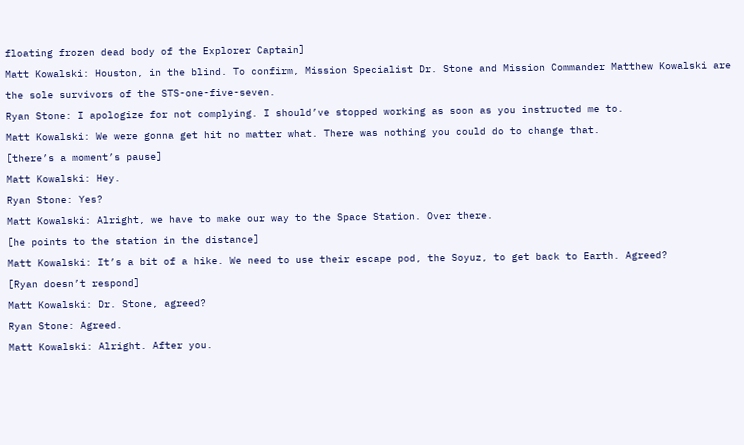floating frozen dead body of the Explorer Captain]
Matt Kowalski: Houston, in the blind. To confirm, Mission Specialist Dr. Stone and Mission Commander Matthew Kowalski are the sole survivors of the STS-one-five-seven.
Ryan Stone: I apologize for not complying. I should’ve stopped working as soon as you instructed me to.
Matt Kowalski: We were gonna get hit no matter what. There was nothing you could do to change that.
[there’s a moment’s pause]
Matt Kowalski: Hey.
Ryan Stone: Yes?
Matt Kowalski: Alright, we have to make our way to the Space Station. Over there.
[he points to the station in the distance]
Matt Kowalski: It’s a bit of a hike. We need to use their escape pod, the Soyuz, to get back to Earth. Agreed?
[Ryan doesn’t respond]
Matt Kowalski: Dr. Stone, agreed?
Ryan Stone: Agreed.
Matt Kowalski: Alright. After you.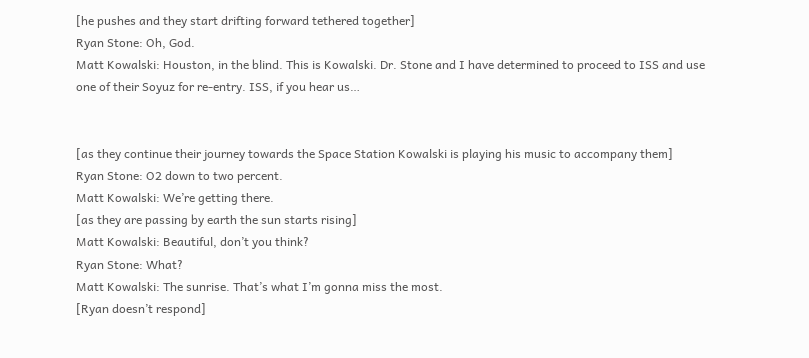[he pushes and they start drifting forward tethered together]
Ryan Stone: Oh, God.
Matt Kowalski: Houston, in the blind. This is Kowalski. Dr. Stone and I have determined to proceed to ISS and use one of their Soyuz for re-entry. ISS, if you hear us…


[as they continue their journey towards the Space Station Kowalski is playing his music to accompany them]
Ryan Stone: O2 down to two percent.
Matt Kowalski: We’re getting there.
[as they are passing by earth the sun starts rising]
Matt Kowalski: Beautiful, don’t you think?
Ryan Stone: What?
Matt Kowalski: The sunrise. That’s what I’m gonna miss the most.
[Ryan doesn’t respond]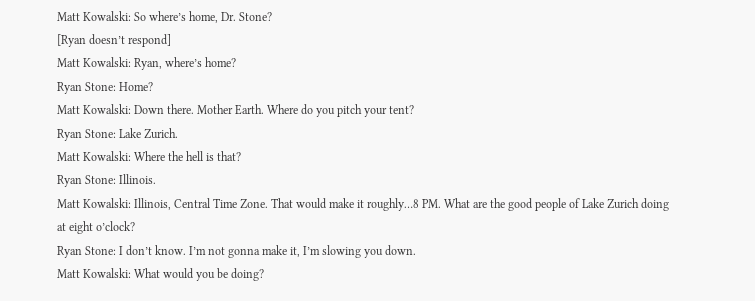Matt Kowalski: So where’s home, Dr. Stone?
[Ryan doesn’t respond]
Matt Kowalski: Ryan, where’s home?
Ryan Stone: Home?
Matt Kowalski: Down there. Mother Earth. Where do you pitch your tent?
Ryan Stone: Lake Zurich.
Matt Kowalski: Where the hell is that?
Ryan Stone: Illinois.
Matt Kowalski: Illinois, Central Time Zone. That would make it roughly…8 PM. What are the good people of Lake Zurich doing at eight o’clock?
Ryan Stone: I don’t know. I’m not gonna make it, I’m slowing you down.
Matt Kowalski: What would you be doing?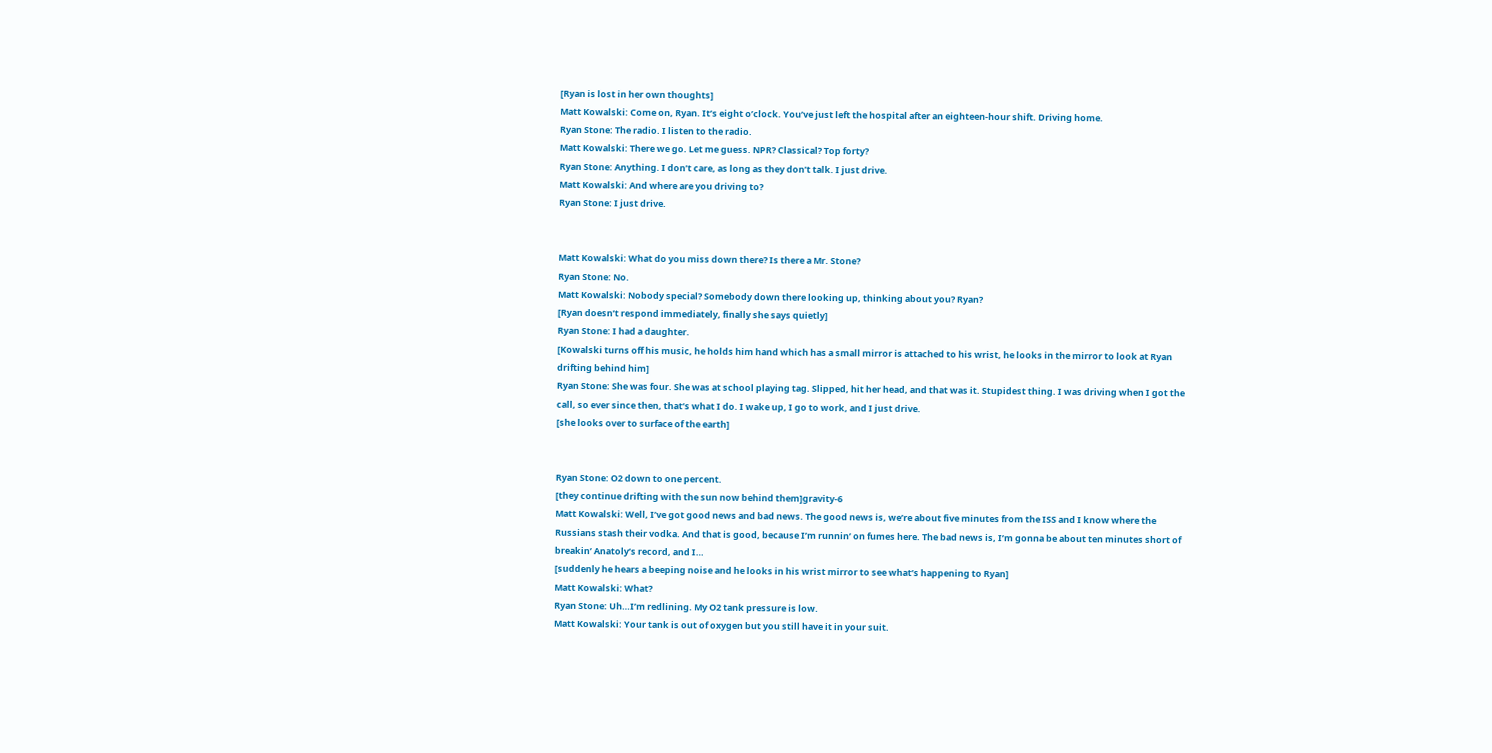[Ryan is lost in her own thoughts]
Matt Kowalski: Come on, Ryan. It’s eight o’clock. You’ve just left the hospital after an eighteen-hour shift. Driving home.
Ryan Stone: The radio. I listen to the radio.
Matt Kowalski: There we go. Let me guess. NPR? Classical? Top forty?
Ryan Stone: Anything. I don’t care, as long as they don’t talk. I just drive.
Matt Kowalski: And where are you driving to?
Ryan Stone: I just drive.


Matt Kowalski: What do you miss down there? Is there a Mr. Stone?
Ryan Stone: No.
Matt Kowalski: Nobody special? Somebody down there looking up, thinking about you? Ryan?
[Ryan doesn’t respond immediately, finally she says quietly]
Ryan Stone: I had a daughter.
[Kowalski turns off his music, he holds him hand which has a small mirror is attached to his wrist, he looks in the mirror to look at Ryan drifting behind him]
Ryan Stone: She was four. She was at school playing tag. Slipped, hit her head, and that was it. Stupidest thing. I was driving when I got the call, so ever since then, that’s what I do. I wake up, I go to work, and I just drive.
[she looks over to surface of the earth]


Ryan Stone: O2 down to one percent.
[they continue drifting with the sun now behind them]gravity-6
Matt Kowalski: Well, I’ve got good news and bad news. The good news is, we’re about five minutes from the ISS and I know where the Russians stash their vodka. And that is good, because I’m runnin’ on fumes here. The bad news is, I’m gonna be about ten minutes short of breakin’ Anatoly’s record, and I…
[suddenly he hears a beeping noise and he looks in his wrist mirror to see what’s happening to Ryan]
Matt Kowalski: What?
Ryan Stone: Uh…I’m redlining. My O2 tank pressure is low.
Matt Kowalski: Your tank is out of oxygen but you still have it in your suit.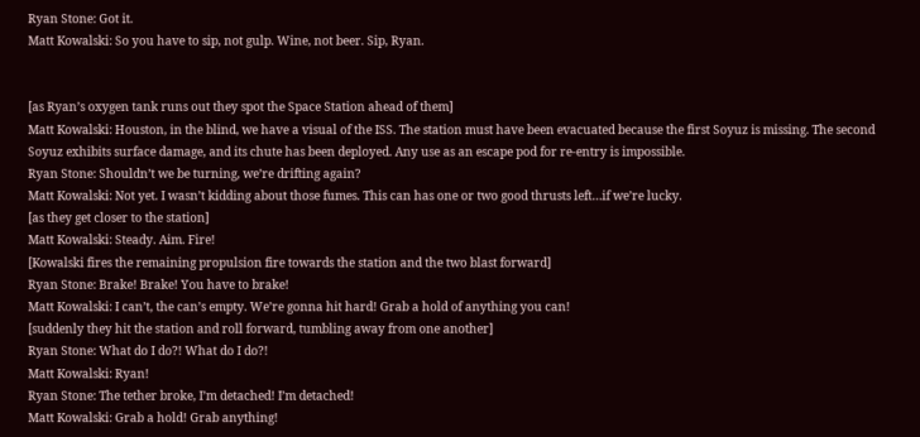Ryan Stone: Got it.
Matt Kowalski: So you have to sip, not gulp. Wine, not beer. Sip, Ryan.


[as Ryan’s oxygen tank runs out they spot the Space Station ahead of them]
Matt Kowalski: Houston, in the blind, we have a visual of the ISS. The station must have been evacuated because the first Soyuz is missing. The second Soyuz exhibits surface damage, and its chute has been deployed. Any use as an escape pod for re-entry is impossible.
Ryan Stone: Shouldn’t we be turning, we’re drifting again?
Matt Kowalski: Not yet. I wasn’t kidding about those fumes. This can has one or two good thrusts left…if we’re lucky.
[as they get closer to the station]
Matt Kowalski: Steady. Aim. Fire!
[Kowalski fires the remaining propulsion fire towards the station and the two blast forward]
Ryan Stone: Brake! Brake! You have to brake!
Matt Kowalski: I can’t, the can’s empty. We’re gonna hit hard! Grab a hold of anything you can!
[suddenly they hit the station and roll forward, tumbling away from one another]
Ryan Stone: What do I do?! What do I do?!
Matt Kowalski: Ryan!
Ryan Stone: The tether broke, I’m detached! I’m detached!
Matt Kowalski: Grab a hold! Grab anything!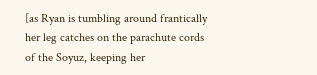[as Ryan is tumbling around frantically her leg catches on the parachute cords of the Soyuz, keeping her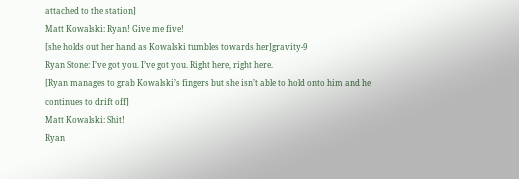attached to the station]
Matt Kowalski: Ryan! Give me five!
[she holds out her hand as Kowalski tumbles towards her]gravity-9
Ryan Stone: I’ve got you. I’ve got you. Right here, right here.
[Ryan manages to grab Kowalski’s fingers but she isn’t able to hold onto him and he continues to drift off]
Matt Kowalski: Shit!
Ryan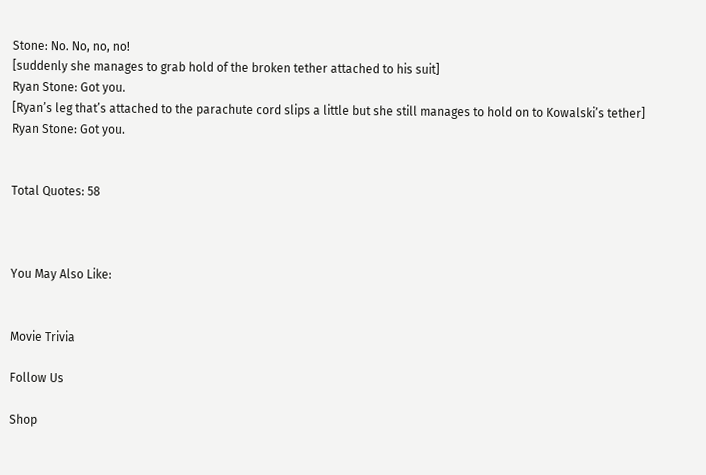Stone: No. No, no, no!
[suddenly she manages to grab hold of the broken tether attached to his suit]
Ryan Stone: Got you.
[Ryan’s leg that’s attached to the parachute cord slips a little but she still manages to hold on to Kowalski’s tether]
Ryan Stone: Got you.


Total Quotes: 58



You May Also Like:


Movie Trivia

Follow Us

Shop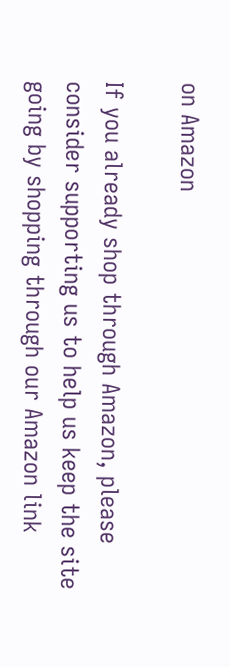on Amazon

If you already shop through Amazon, please consider supporting us to help us keep the site going by shopping through our Amazon link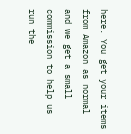here. You get your items from Amazon as normal and we get a small commission to help us run the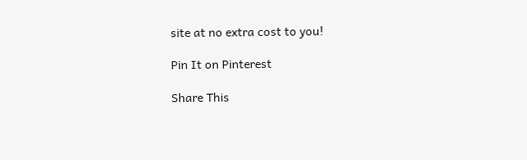site at no extra cost to you!

Pin It on Pinterest

Share This